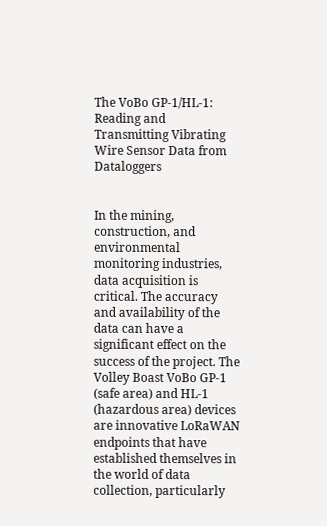The VoBo GP-1/HL-1: Reading and Transmitting Vibrating Wire Sensor Data from Dataloggers


In the mining, construction, and environmental monitoring industries, data acquisition is critical. The accuracy and availability of the data can have a significant effect on the success of the project. The Volley Boast VoBo GP-1 (safe area) and HL-1 (hazardous area) devices are innovative LoRaWAN endpoints that have established themselves in the world of data collection, particularly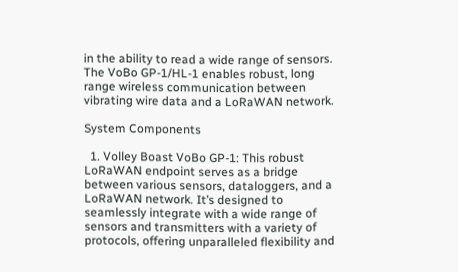in the ability to read a wide range of sensors.  The VoBo GP-1/HL-1 enables robust, long range wireless communication between vibrating wire data and a LoRaWAN network.

System Components

  1. Volley Boast VoBo GP-1: This robust LoRaWAN endpoint serves as a bridge between various sensors, dataloggers, and a LoRaWAN network. It’s designed to seamlessly integrate with a wide range of sensors and transmitters with a variety of protocols, offering unparalleled flexibility and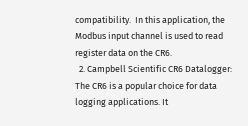compatibility.  In this application, the Modbus input channel is used to read register data on the CR6.
  2. Campbell Scientific CR6 Datalogger: The CR6 is a popular choice for data logging applications. It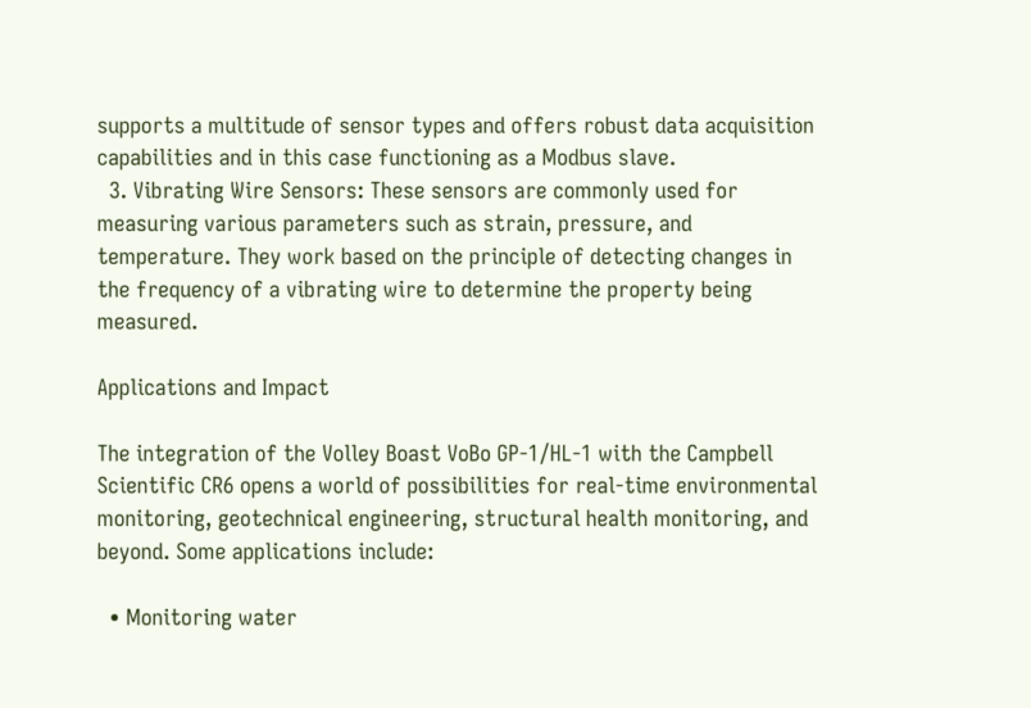supports a multitude of sensor types and offers robust data acquisition capabilities and in this case functioning as a Modbus slave.
  3. Vibrating Wire Sensors: These sensors are commonly used for measuring various parameters such as strain, pressure, and temperature. They work based on the principle of detecting changes in the frequency of a vibrating wire to determine the property being measured.

Applications and Impact

The integration of the Volley Boast VoBo GP-1/HL-1 with the Campbell Scientific CR6 opens a world of possibilities for real-time environmental monitoring, geotechnical engineering, structural health monitoring, and beyond. Some applications include:

  • Monitoring water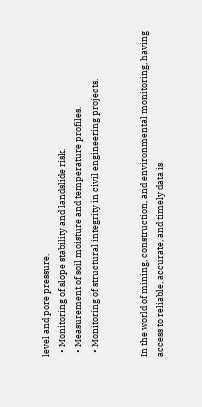level and pore pressure.
  • Monitoring of slope stability and landslide risk.
  • Measurement of soil moisture and temperature profiles.
  • Monitoring of structural integrity in civil engineering projects.


In the world of mining, construction, and environmental monitoring, having access to reliable, accurate, and timely data is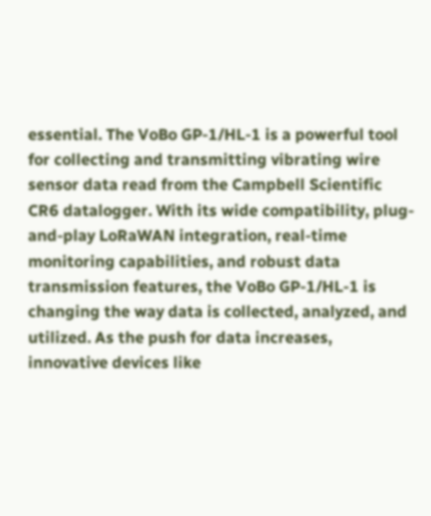essential. The VoBo GP-1/HL-1 is a powerful tool for collecting and transmitting vibrating wire sensor data read from the Campbell Scientific CR6 datalogger. With its wide compatibility, plug-and-play LoRaWAN integration, real-time monitoring capabilities, and robust data transmission features, the VoBo GP-1/HL-1 is changing the way data is collected, analyzed, and utilized. As the push for data increases, innovative devices like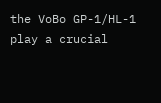the VoBo GP-1/HL-1 play a crucial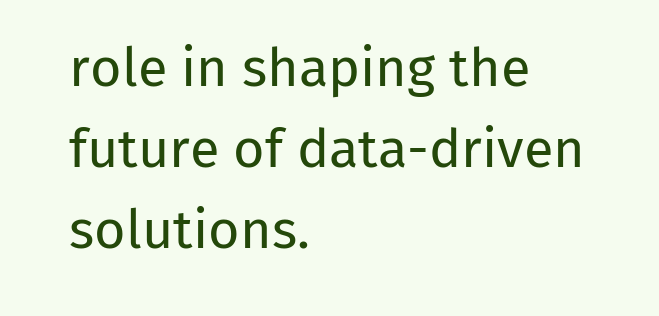role in shaping the future of data-driven solutions.